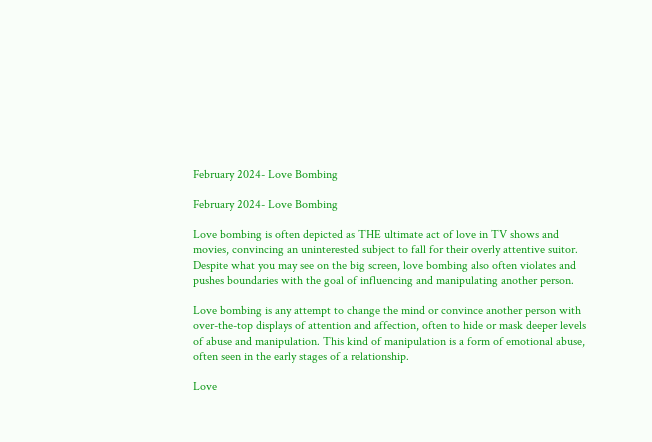February 2024- Love Bombing

February 2024- Love Bombing

Love bombing is often depicted as THE ultimate act of love in TV shows and movies, convincing an uninterested subject to fall for their overly attentive suitor. Despite what you may see on the big screen, love bombing also often violates and pushes boundaries with the goal of influencing and manipulating another person.

Love bombing is any attempt to change the mind or convince another person with over-the-top displays of attention and affection, often to hide or mask deeper levels of abuse and manipulation. This kind of manipulation is a form of emotional abuse, often seen in the early stages of a relationship.

Love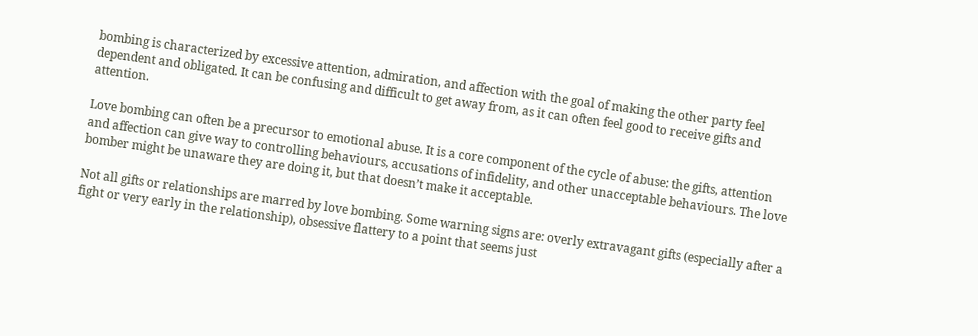bombing is characterized by excessive attention, admiration, and affection with the goal of making the other party feel dependent and obligated. It can be confusing and difficult to get away from, as it can often feel good to receive gifts and attention.

Love bombing can often be a precursor to emotional abuse. It is a core component of the cycle of abuse: the gifts, attention and affection can give way to controlling behaviours, accusations of infidelity, and other unacceptable behaviours. The love bomber might be unaware they are doing it, but that doesn’t make it acceptable.

Not all gifts or relationships are marred by love bombing. Some warning signs are: overly extravagant gifts (especially after a fight or very early in the relationship), obsessive flattery to a point that seems just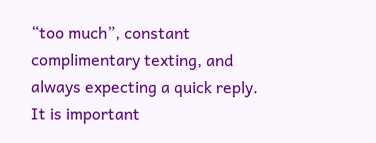“too much”, constant complimentary texting, and always expecting a quick reply. It is important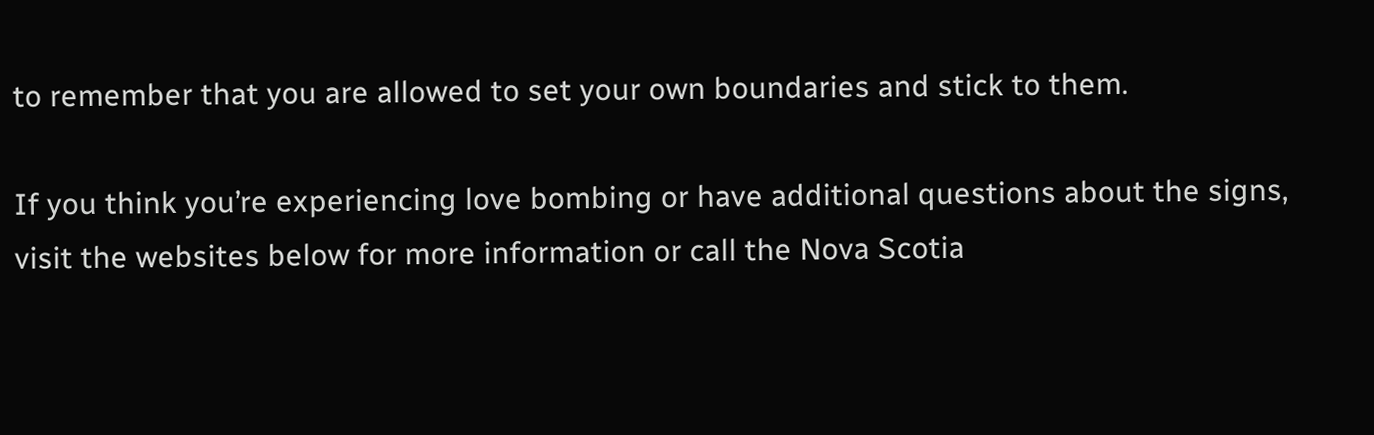to remember that you are allowed to set your own boundaries and stick to them.

If you think you’re experiencing love bombing or have additional questions about the signs, visit the websites below for more information or call the Nova Scotia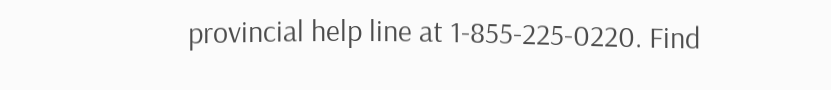provincial help line at 1-855-225-0220. Find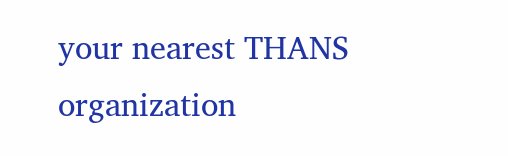your nearest THANS organization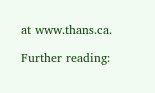at www.thans.ca.

Further reading: